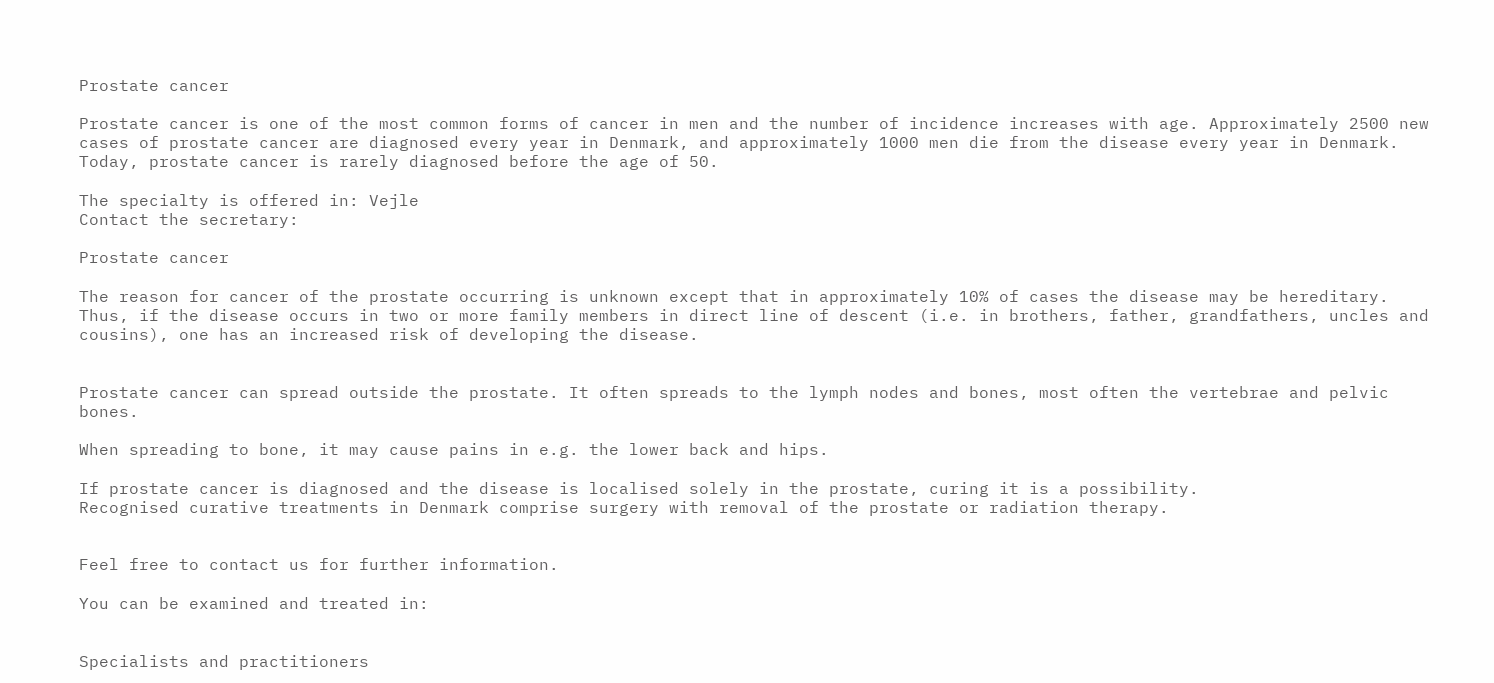Prostate cancer

Prostate cancer is one of the most common forms of cancer in men and the number of incidence increases with age. Approximately 2500 new cases of prostate cancer are diagnosed every year in Denmark, and approximately 1000 men die from the disease every year in Denmark. Today, prostate cancer is rarely diagnosed before the age of 50.

The specialty is offered in: Vejle
Contact the secretary:

Prostate cancer

The reason for cancer of the prostate occurring is unknown except that in approximately 10% of cases the disease may be hereditary. Thus, if the disease occurs in two or more family members in direct line of descent (i.e. in brothers, father, grandfathers, uncles and cousins), one has an increased risk of developing the disease.


Prostate cancer can spread outside the prostate. It often spreads to the lymph nodes and bones, most often the vertebrae and pelvic bones.

When spreading to bone, it may cause pains in e.g. the lower back and hips.

If prostate cancer is diagnosed and the disease is localised solely in the prostate, curing it is a possibility.
Recognised curative treatments in Denmark comprise surgery with removal of the prostate or radiation therapy.


Feel free to contact us for further information.

You can be examined and treated in:


Specialists and practitioners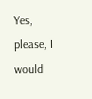Yes, please, I would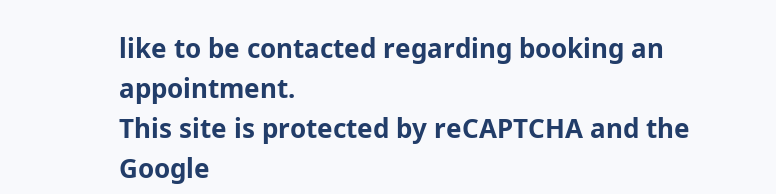like to be contacted regarding booking an appointment.
This site is protected by reCAPTCHA and the Google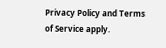Privacy Policy and Terms of Service apply.